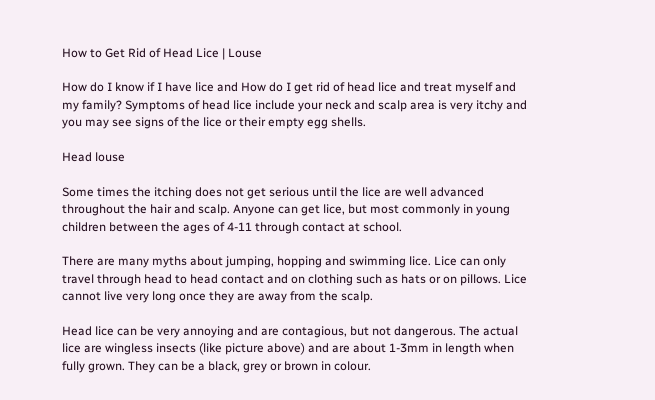How to Get Rid of Head Lice | Louse

How do I know if I have lice and How do I get rid of head lice and treat myself and my family? Symptoms of head lice include your neck and scalp area is very itchy and you may see signs of the lice or their empty egg shells.

Head louse

Some times the itching does not get serious until the lice are well advanced throughout the hair and scalp. Anyone can get lice, but most commonly in young children between the ages of 4-11 through contact at school.

There are many myths about jumping, hopping and swimming lice. Lice can only travel through head to head contact and on clothing such as hats or on pillows. Lice cannot live very long once they are away from the scalp.

Head lice can be very annoying and are contagious, but not dangerous. The actual lice are wingless insects (like picture above) and are about 1-3mm in length when fully grown. They can be a black, grey or brown in colour.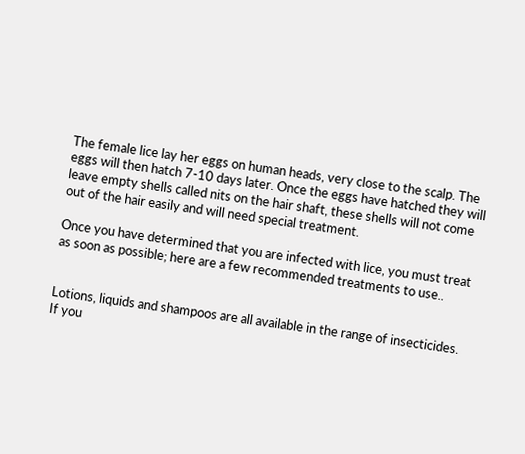The female lice lay her eggs on human heads, very close to the scalp. The eggs will then hatch 7-10 days later. Once the eggs have hatched they will leave empty shells called nits on the hair shaft, these shells will not come out of the hair easily and will need special treatment.

Once you have determined that you are infected with lice, you must treat as soon as possible; here are a few recommended treatments to use..


Lotions, liquids and shampoos are all available in the range of insecticides. If you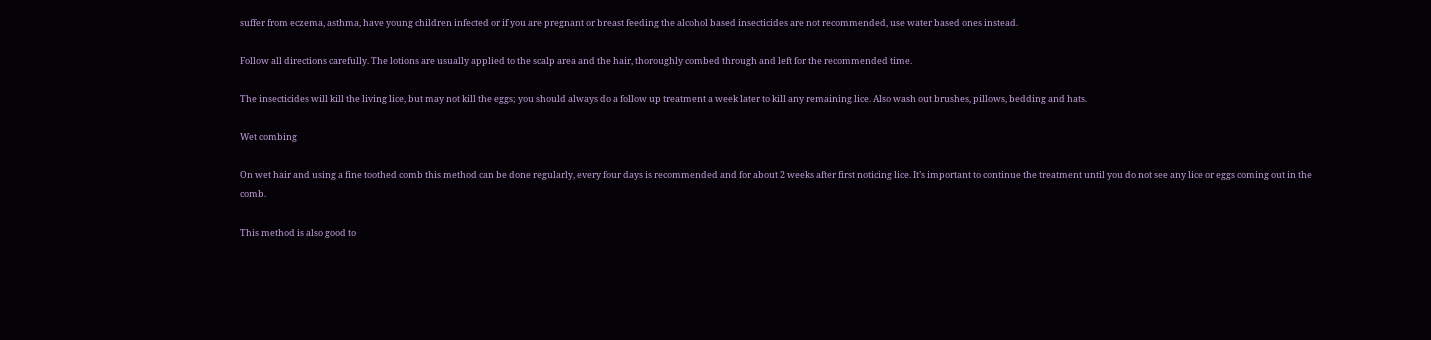suffer from eczema, asthma, have young children infected or if you are pregnant or breast feeding the alcohol based insecticides are not recommended, use water based ones instead.

Follow all directions carefully. The lotions are usually applied to the scalp area and the hair, thoroughly combed through and left for the recommended time.

The insecticides will kill the living lice, but may not kill the eggs; you should always do a follow up treatment a week later to kill any remaining lice. Also wash out brushes, pillows, bedding and hats.

Wet combing

On wet hair and using a fine toothed comb this method can be done regularly, every four days is recommended and for about 2 weeks after first noticing lice. It’s important to continue the treatment until you do not see any lice or eggs coming out in the comb.

This method is also good to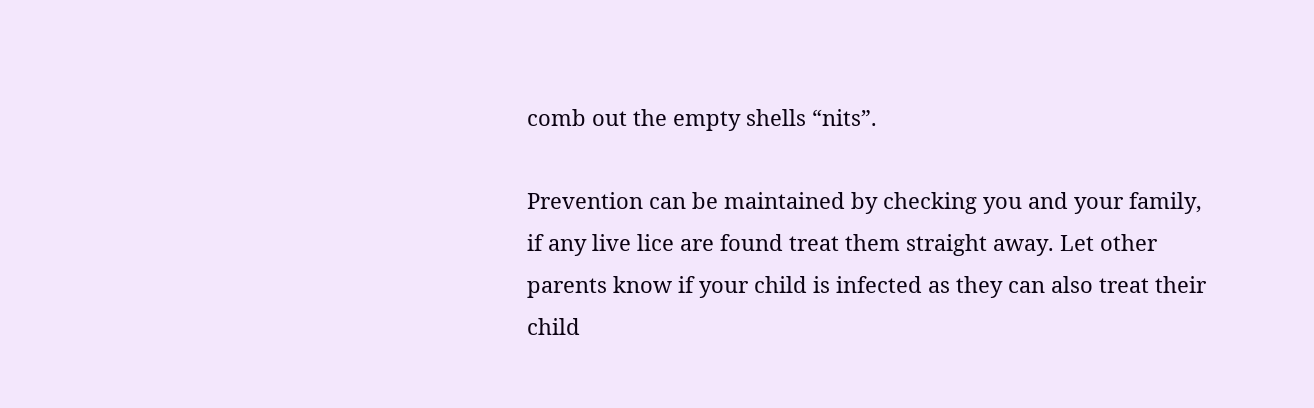comb out the empty shells “nits”.

Prevention can be maintained by checking you and your family, if any live lice are found treat them straight away. Let other parents know if your child is infected as they can also treat their child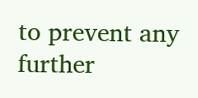to prevent any further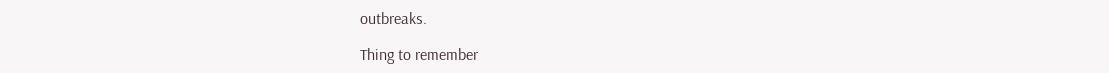outbreaks.

Thing to remember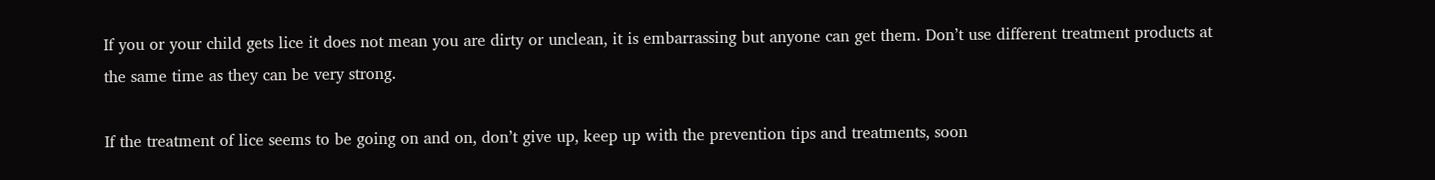If you or your child gets lice it does not mean you are dirty or unclean, it is embarrassing but anyone can get them. Don’t use different treatment products at the same time as they can be very strong.

If the treatment of lice seems to be going on and on, don’t give up, keep up with the prevention tips and treatments, soon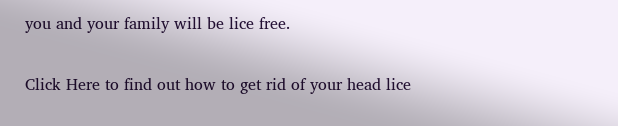you and your family will be lice free.

Click Here to find out how to get rid of your head lice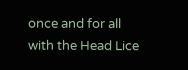once and for all with the Head Lice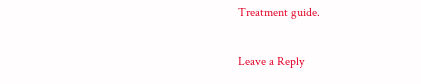Treatment guide.

Leave a Reply